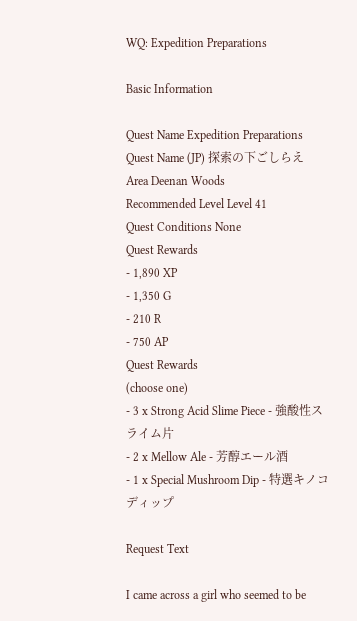WQ: Expedition Preparations

Basic Information

Quest Name Expedition Preparations
Quest Name (JP) 探索の下ごしらえ
Area Deenan Woods
Recommended Level Level 41
Quest Conditions None
Quest Rewards
- 1,890 XP
- 1,350 G
- 210 R
- 750 AP
Quest Rewards
(choose one)
- 3 x Strong Acid Slime Piece - 強酸性スライム片
- 2 x Mellow Ale - 芳醇エール酒
- 1 x Special Mushroom Dip - 特選キノコディップ

Request Text

I came across a girl who seemed to be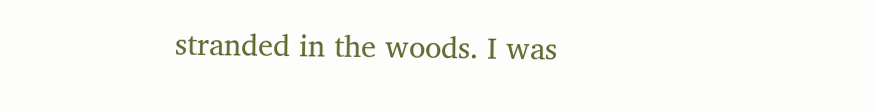stranded in the woods. I was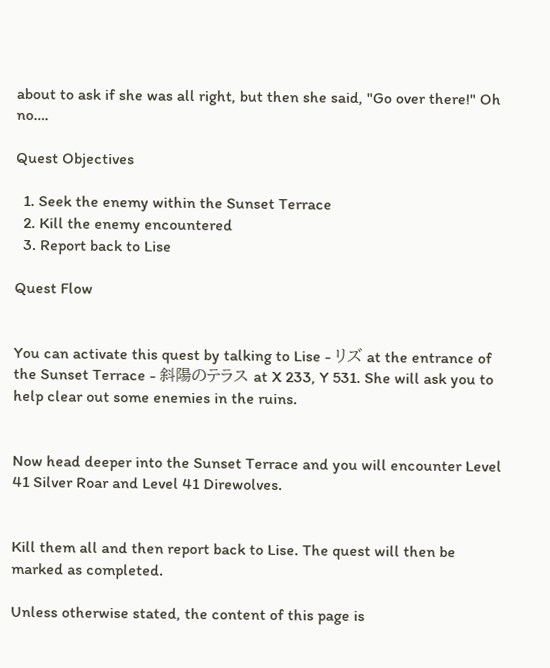about to ask if she was all right, but then she said, "Go over there!" Oh no….

Quest Objectives

  1. Seek the enemy within the Sunset Terrace
  2. Kill the enemy encountered
  3. Report back to Lise

Quest Flow


You can activate this quest by talking to Lise - リズ at the entrance of the Sunset Terrace - 斜陽のテラス at X 233, Y 531. She will ask you to help clear out some enemies in the ruins.


Now head deeper into the Sunset Terrace and you will encounter Level 41 Silver Roar and Level 41 Direwolves.


Kill them all and then report back to Lise. The quest will then be marked as completed.

Unless otherwise stated, the content of this page is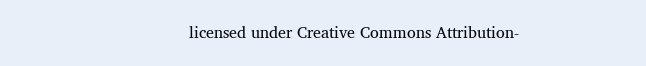licensed under Creative Commons Attribution-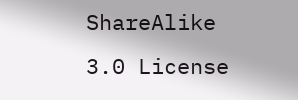ShareAlike 3.0 License